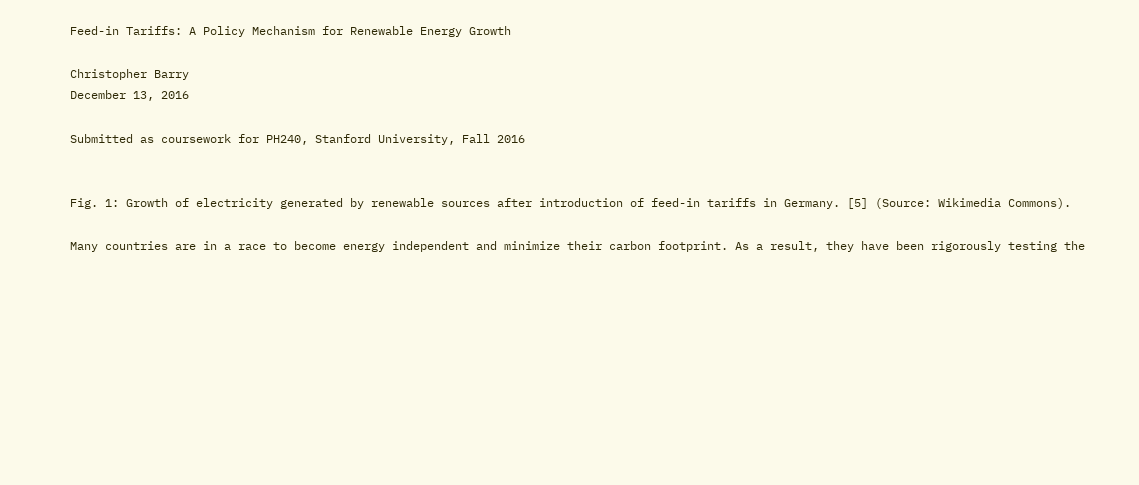Feed-in Tariffs: A Policy Mechanism for Renewable Energy Growth

Christopher Barry
December 13, 2016

Submitted as coursework for PH240, Stanford University, Fall 2016


Fig. 1: Growth of electricity generated by renewable sources after introduction of feed-in tariffs in Germany. [5] (Source: Wikimedia Commons).

Many countries are in a race to become energy independent and minimize their carbon footprint. As a result, they have been rigorously testing the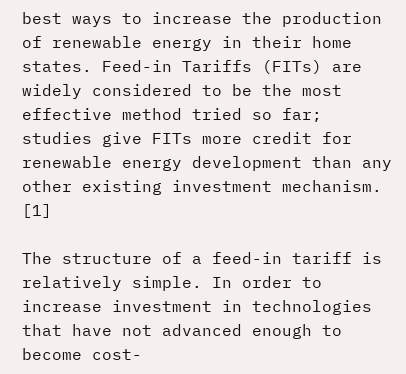best ways to increase the production of renewable energy in their home states. Feed-in Tariffs (FITs) are widely considered to be the most effective method tried so far; studies give FITs more credit for renewable energy development than any other existing investment mechanism. [1]

The structure of a feed-in tariff is relatively simple. In order to increase investment in technologies that have not advanced enough to become cost-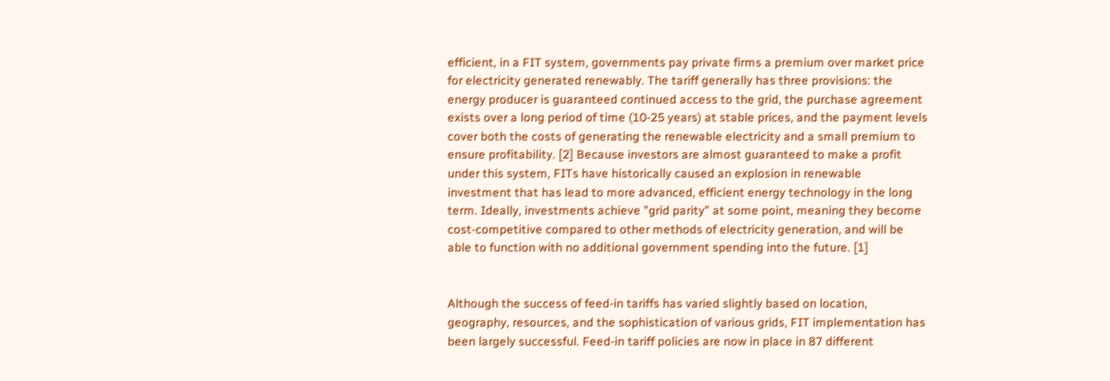efficient, in a FIT system, governments pay private firms a premium over market price for electricity generated renewably. The tariff generally has three provisions: the energy producer is guaranteed continued access to the grid, the purchase agreement exists over a long period of time (10-25 years) at stable prices, and the payment levels cover both the costs of generating the renewable electricity and a small premium to ensure profitability. [2] Because investors are almost guaranteed to make a profit under this system, FITs have historically caused an explosion in renewable investment that has lead to more advanced, efficient energy technology in the long term. Ideally, investments achieve "grid parity" at some point, meaning they become cost-competitive compared to other methods of electricity generation, and will be able to function with no additional government spending into the future. [1]


Although the success of feed-in tariffs has varied slightly based on location, geography, resources, and the sophistication of various grids, FIT implementation has been largely successful. Feed-in tariff policies are now in place in 87 different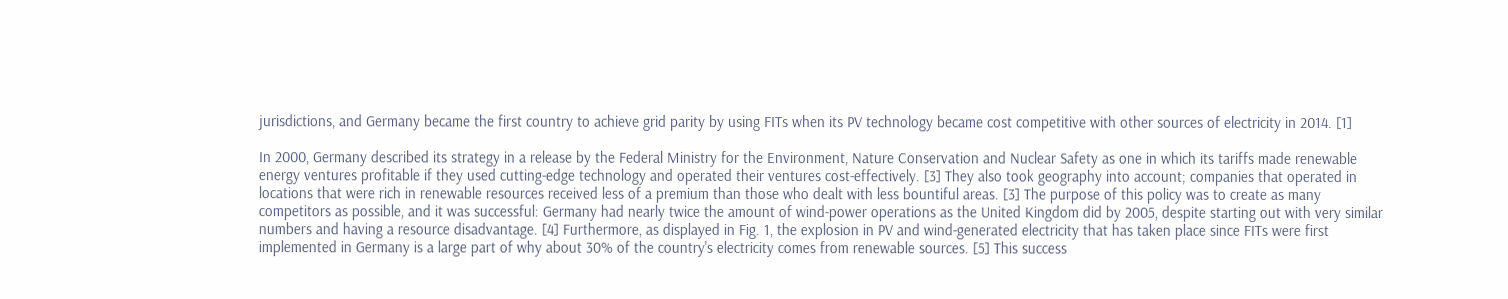jurisdictions, and Germany became the first country to achieve grid parity by using FITs when its PV technology became cost competitive with other sources of electricity in 2014. [1]

In 2000, Germany described its strategy in a release by the Federal Ministry for the Environment, Nature Conservation and Nuclear Safety as one in which its tariffs made renewable energy ventures profitable if they used cutting-edge technology and operated their ventures cost-effectively. [3] They also took geography into account; companies that operated in locations that were rich in renewable resources received less of a premium than those who dealt with less bountiful areas. [3] The purpose of this policy was to create as many competitors as possible, and it was successful: Germany had nearly twice the amount of wind-power operations as the United Kingdom did by 2005, despite starting out with very similar numbers and having a resource disadvantage. [4] Furthermore, as displayed in Fig. 1, the explosion in PV and wind-generated electricity that has taken place since FITs were first implemented in Germany is a large part of why about 30% of the country's electricity comes from renewable sources. [5] This success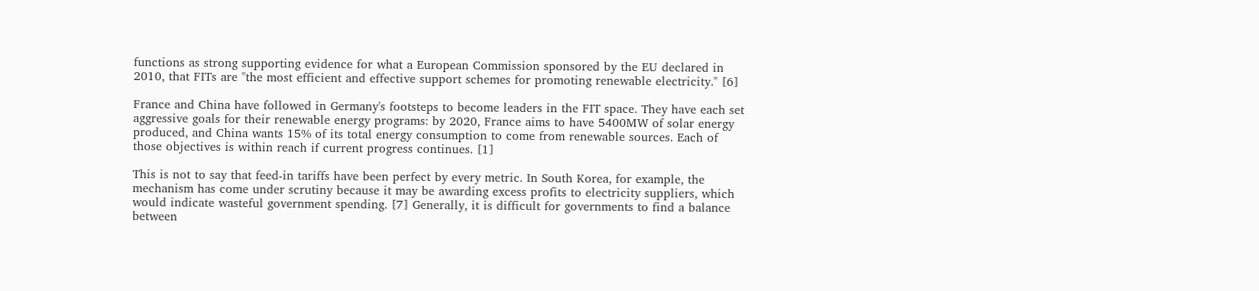functions as strong supporting evidence for what a European Commission sponsored by the EU declared in 2010, that FITs are "the most efficient and effective support schemes for promoting renewable electricity." [6]

France and China have followed in Germany's footsteps to become leaders in the FIT space. They have each set aggressive goals for their renewable energy programs: by 2020, France aims to have 5400MW of solar energy produced, and China wants 15% of its total energy consumption to come from renewable sources. Each of those objectives is within reach if current progress continues. [1]

This is not to say that feed-in tariffs have been perfect by every metric. In South Korea, for example, the mechanism has come under scrutiny because it may be awarding excess profits to electricity suppliers, which would indicate wasteful government spending. [7] Generally, it is difficult for governments to find a balance between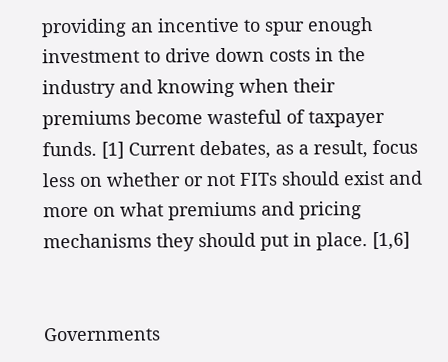providing an incentive to spur enough investment to drive down costs in the industry and knowing when their premiums become wasteful of taxpayer funds. [1] Current debates, as a result, focus less on whether or not FITs should exist and more on what premiums and pricing mechanisms they should put in place. [1,6]


Governments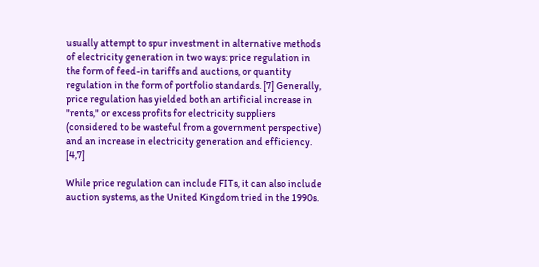usually attempt to spur investment in alternative methods of electricity generation in two ways: price regulation in the form of feed-in tariffs and auctions, or quantity regulation in the form of portfolio standards. [7] Generally, price regulation has yielded both an artificial increase in "rents," or excess profits for electricity suppliers (considered to be wasteful from a government perspective) and an increase in electricity generation and efficiency. [4,7]

While price regulation can include FITs, it can also include auction systems, as the United Kingdom tried in the 1990s.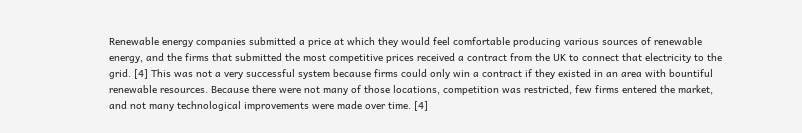Renewable energy companies submitted a price at which they would feel comfortable producing various sources of renewable energy, and the firms that submitted the most competitive prices received a contract from the UK to connect that electricity to the grid. [4] This was not a very successful system because firms could only win a contract if they existed in an area with bountiful renewable resources. Because there were not many of those locations, competition was restricted, few firms entered the market, and not many technological improvements were made over time. [4]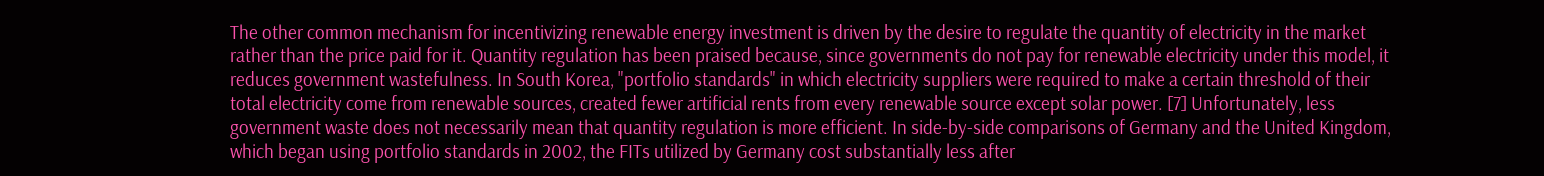The other common mechanism for incentivizing renewable energy investment is driven by the desire to regulate the quantity of electricity in the market rather than the price paid for it. Quantity regulation has been praised because, since governments do not pay for renewable electricity under this model, it reduces government wastefulness. In South Korea, "portfolio standards" in which electricity suppliers were required to make a certain threshold of their total electricity come from renewable sources, created fewer artificial rents from every renewable source except solar power. [7] Unfortunately, less government waste does not necessarily mean that quantity regulation is more efficient. In side-by-side comparisons of Germany and the United Kingdom, which began using portfolio standards in 2002, the FITs utilized by Germany cost substantially less after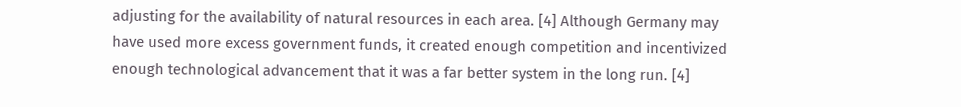adjusting for the availability of natural resources in each area. [4] Although Germany may have used more excess government funds, it created enough competition and incentivized enough technological advancement that it was a far better system in the long run. [4]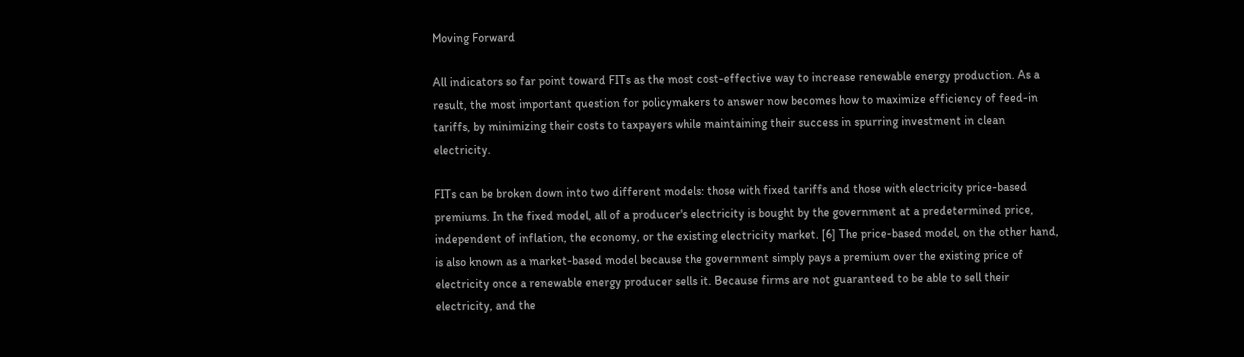Moving Forward

All indicators so far point toward FITs as the most cost-effective way to increase renewable energy production. As a result, the most important question for policymakers to answer now becomes how to maximize efficiency of feed-in tariffs, by minimizing their costs to taxpayers while maintaining their success in spurring investment in clean electricity.

FITs can be broken down into two different models: those with fixed tariffs and those with electricity price-based premiums. In the fixed model, all of a producer's electricity is bought by the government at a predetermined price, independent of inflation, the economy, or the existing electricity market. [6] The price-based model, on the other hand, is also known as a market-based model because the government simply pays a premium over the existing price of electricity once a renewable energy producer sells it. Because firms are not guaranteed to be able to sell their electricity, and the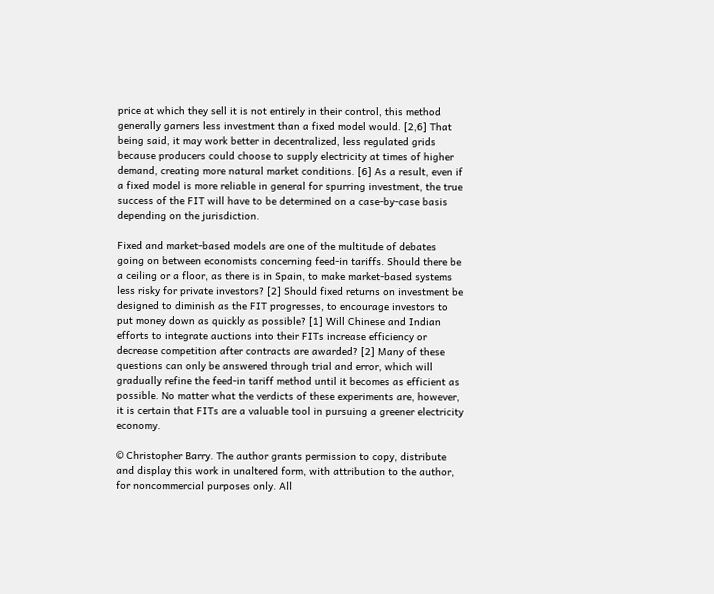price at which they sell it is not entirely in their control, this method generally garners less investment than a fixed model would. [2,6] That being said, it may work better in decentralized, less regulated grids because producers could choose to supply electricity at times of higher demand, creating more natural market conditions. [6] As a result, even if a fixed model is more reliable in general for spurring investment, the true success of the FIT will have to be determined on a case-by-case basis depending on the jurisdiction.

Fixed and market-based models are one of the multitude of debates going on between economists concerning feed-in tariffs. Should there be a ceiling or a floor, as there is in Spain, to make market-based systems less risky for private investors? [2] Should fixed returns on investment be designed to diminish as the FIT progresses, to encourage investors to put money down as quickly as possible? [1] Will Chinese and Indian efforts to integrate auctions into their FITs increase efficiency or decrease competition after contracts are awarded? [2] Many of these questions can only be answered through trial and error, which will gradually refine the feed-in tariff method until it becomes as efficient as possible. No matter what the verdicts of these experiments are, however, it is certain that FITs are a valuable tool in pursuing a greener electricity economy.

© Christopher Barry. The author grants permission to copy, distribute and display this work in unaltered form, with attribution to the author, for noncommercial purposes only. All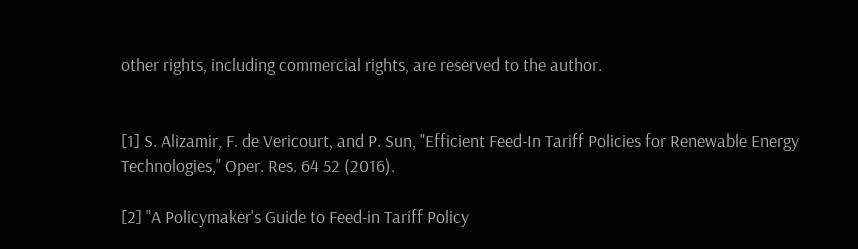other rights, including commercial rights, are reserved to the author.


[1] S. Alizamir, F. de Vericourt, and P. Sun, "Efficient Feed-In Tariff Policies for Renewable Energy Technologies," Oper. Res. 64 52 (2016).

[2] "A Policymaker's Guide to Feed-in Tariff Policy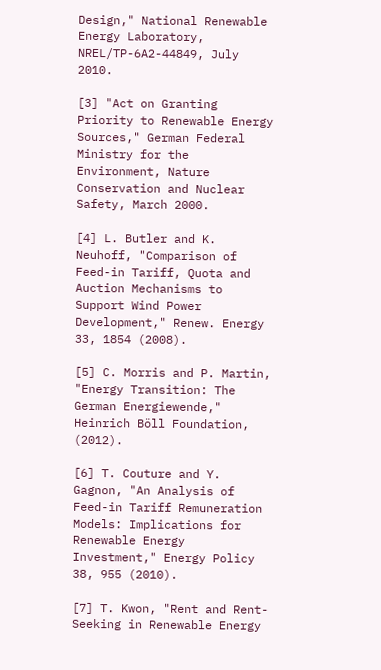Design," National Renewable Energy Laboratory, NREL/TP-6A2-44849, July 2010.

[3] "Act on Granting Priority to Renewable Energy Sources," German Federal Ministry for the Environment, Nature Conservation and Nuclear Safety, March 2000.

[4] L. Butler and K. Neuhoff, "Comparison of Feed-in Tariff, Quota and Auction Mechanisms to Support Wind Power Development," Renew. Energy 33, 1854 (2008).

[5] C. Morris and P. Martin, "Energy Transition: The German Energiewende," Heinrich Böll Foundation, (2012).

[6] T. Couture and Y. Gagnon, "An Analysis of Feed-in Tariff Remuneration Models: Implications for Renewable Energy Investment," Energy Policy 38, 955 (2010).

[7] T. Kwon, "Rent and Rent-Seeking in Renewable Energy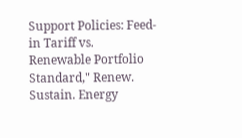Support Policies: Feed-in Tariff vs. Renewable Portfolio Standard," Renew. Sustain. Energy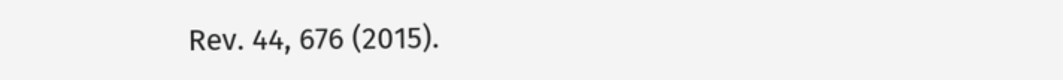Rev. 44, 676 (2015).